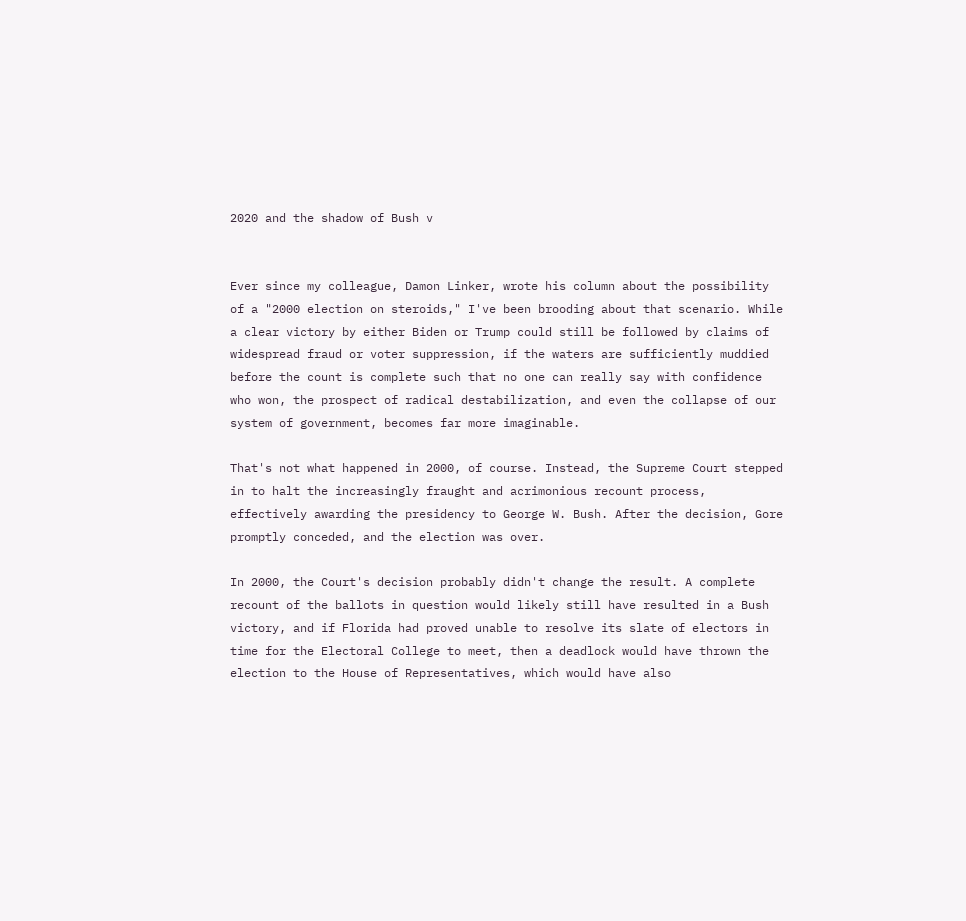2020 and the shadow of Bush v


Ever since my colleague, Damon Linker, wrote his column about the possibility of a "2000 election on steroids," I've been brooding about that scenario. While a clear victory by either Biden or Trump could still be followed by claims of widespread fraud or voter suppression, if the waters are sufficiently muddied before the count is complete such that no one can really say with confidence who won, the prospect of radical destabilization, and even the collapse of our system of government, becomes far more imaginable.

That's not what happened in 2000, of course. Instead, the Supreme Court stepped in to halt the increasingly fraught and acrimonious recount process, effectively awarding the presidency to George W. Bush. After the decision, Gore promptly conceded, and the election was over.

In 2000, the Court's decision probably didn't change the result. A complete recount of the ballots in question would likely still have resulted in a Bush victory, and if Florida had proved unable to resolve its slate of electors in time for the Electoral College to meet, then a deadlock would have thrown the election to the House of Representatives, which would have also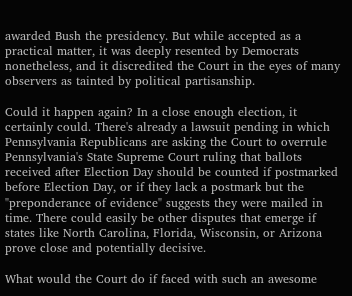awarded Bush the presidency. But while accepted as a practical matter, it was deeply resented by Democrats nonetheless, and it discredited the Court in the eyes of many observers as tainted by political partisanship.

Could it happen again? In a close enough election, it certainly could. There's already a lawsuit pending in which Pennsylvania Republicans are asking the Court to overrule Pennsylvania's State Supreme Court ruling that ballots received after Election Day should be counted if postmarked before Election Day, or if they lack a postmark but the "preponderance of evidence" suggests they were mailed in time. There could easily be other disputes that emerge if states like North Carolina, Florida, Wisconsin, or Arizona prove close and potentially decisive.

What would the Court do if faced with such an awesome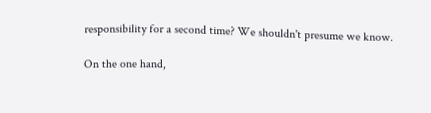responsibility for a second time? We shouldn't presume we know.

On the one hand,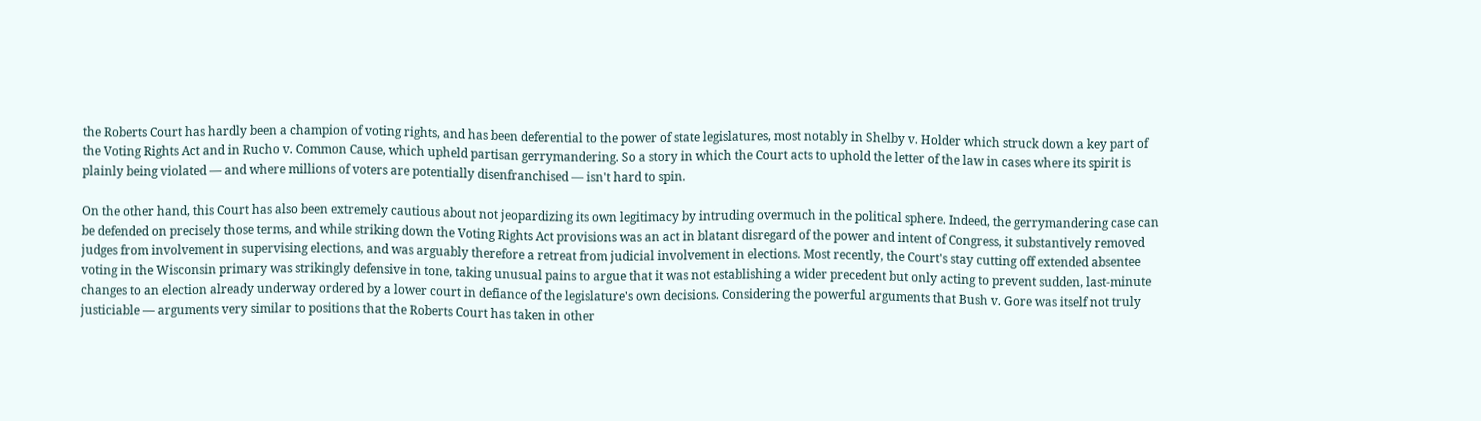the Roberts Court has hardly been a champion of voting rights, and has been deferential to the power of state legislatures, most notably in Shelby v. Holder which struck down a key part of the Voting Rights Act and in Rucho v. Common Cause, which upheld partisan gerrymandering. So a story in which the Court acts to uphold the letter of the law in cases where its spirit is plainly being violated — and where millions of voters are potentially disenfranchised — isn't hard to spin.

On the other hand, this Court has also been extremely cautious about not jeopardizing its own legitimacy by intruding overmuch in the political sphere. Indeed, the gerrymandering case can be defended on precisely those terms, and while striking down the Voting Rights Act provisions was an act in blatant disregard of the power and intent of Congress, it substantively removed judges from involvement in supervising elections, and was arguably therefore a retreat from judicial involvement in elections. Most recently, the Court's stay cutting off extended absentee voting in the Wisconsin primary was strikingly defensive in tone, taking unusual pains to argue that it was not establishing a wider precedent but only acting to prevent sudden, last-minute changes to an election already underway ordered by a lower court in defiance of the legislature's own decisions. Considering the powerful arguments that Bush v. Gore was itself not truly justiciable — arguments very similar to positions that the Roberts Court has taken in other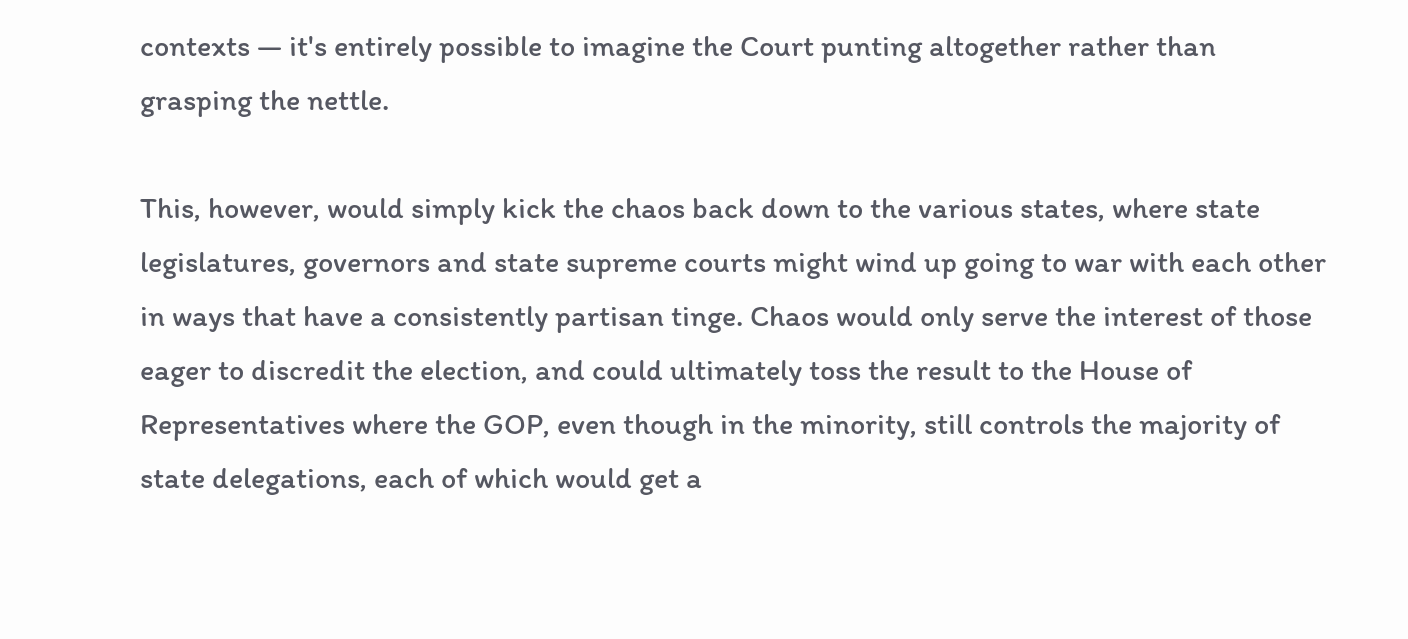contexts — it's entirely possible to imagine the Court punting altogether rather than grasping the nettle.

This, however, would simply kick the chaos back down to the various states, where state legislatures, governors and state supreme courts might wind up going to war with each other in ways that have a consistently partisan tinge. Chaos would only serve the interest of those eager to discredit the election, and could ultimately toss the result to the House of Representatives where the GOP, even though in the minority, still controls the majority of state delegations, each of which would get a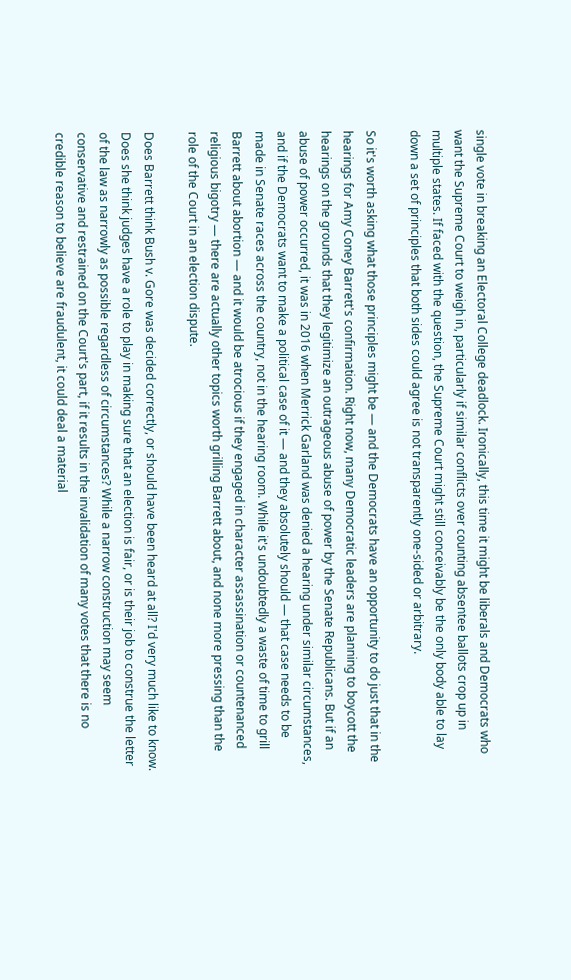single vote in breaking an Electoral College deadlock. Ironically, this time it might be liberals and Democrats who want the Supreme Court to weigh in, particularly if similar conflicts over counting absentee ballots crop up in multiple states. If faced with the question, the Supreme Court might still conceivably be the only body able to lay down a set of principles that both sides could agree is not transparently one-sided or arbitrary.

So it's worth asking what those principles might be — and the Democrats have an opportunity to do just that in the hearings for Amy Coney Barrett's confirmation. Right now, many Democratic leaders are planning to boycott the hearings on the grounds that they legitimize an outrageous abuse of power by the Senate Republicans. But if an abuse of power occurred, it was in 2016 when Merrick Garland was denied a hearing under similar circumstances, and if the Democrats want to make a political case of it — and they absolutely should — that case needs to be made in Senate races across the country, not in the hearing room. While it's undoubtedly a waste of time to grill Barrett about abortion — and it would be atrocious if they engaged in character assassination or countenanced religious bigotry — there are actually other topics worth grilling Barrett about, and none more pressing than the role of the Court in an election dispute.

Does Barrett think Bush v. Gore was decided correctly, or should have been heard at all? I'd very much like to know. Does she think judges have a role to play in making sure that an election is fair, or is their job to construe the letter of the law as narrowly as possible regardless of circumstances? While a narrow construction may seem conservative and restrained on the Court's part, if it results in the invalidation of many votes that there is no credible reason to believe are fraudulent, it could deal a material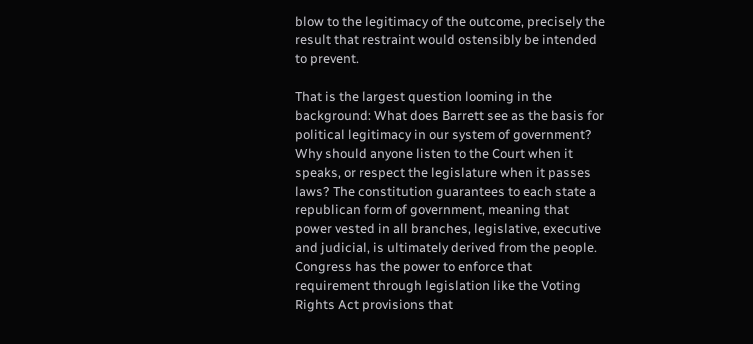blow to the legitimacy of the outcome, precisely the result that restraint would ostensibly be intended to prevent.

That is the largest question looming in the background: What does Barrett see as the basis for political legitimacy in our system of government? Why should anyone listen to the Court when it speaks, or respect the legislature when it passes laws? The constitution guarantees to each state a republican form of government, meaning that power vested in all branches, legislative, executive and judicial, is ultimately derived from the people. Congress has the power to enforce that requirement through legislation like the Voting Rights Act provisions that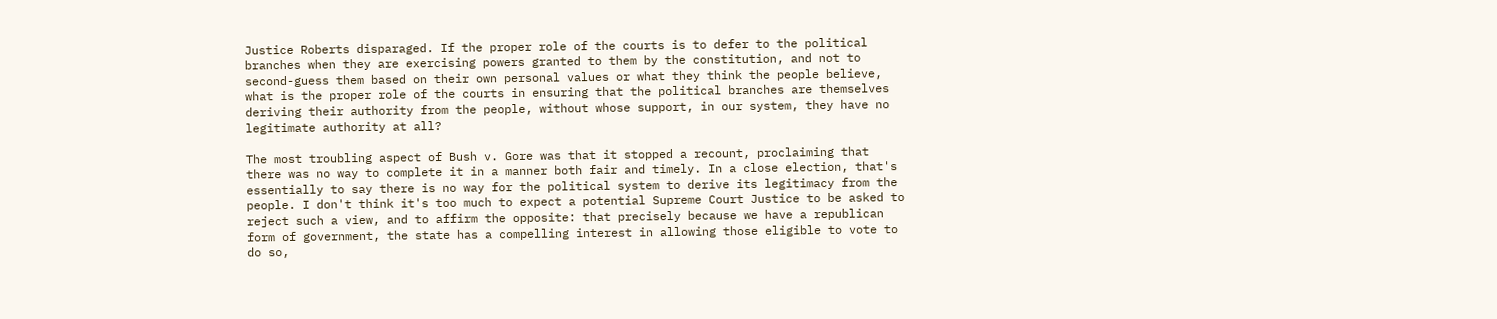Justice Roberts disparaged. If the proper role of the courts is to defer to the political branches when they are exercising powers granted to them by the constitution, and not to second-guess them based on their own personal values or what they think the people believe, what is the proper role of the courts in ensuring that the political branches are themselves deriving their authority from the people, without whose support, in our system, they have no legitimate authority at all?

The most troubling aspect of Bush v. Gore was that it stopped a recount, proclaiming that there was no way to complete it in a manner both fair and timely. In a close election, that's essentially to say there is no way for the political system to derive its legitimacy from the people. I don't think it's too much to expect a potential Supreme Court Justice to be asked to reject such a view, and to affirm the opposite: that precisely because we have a republican form of government, the state has a compelling interest in allowing those eligible to vote to do so,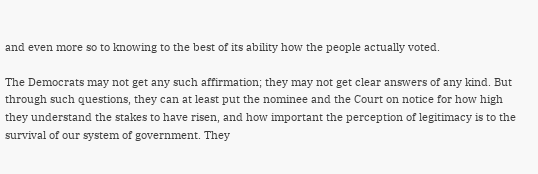and even more so to knowing to the best of its ability how the people actually voted.

The Democrats may not get any such affirmation; they may not get clear answers of any kind. But through such questions, they can at least put the nominee and the Court on notice for how high they understand the stakes to have risen, and how important the perception of legitimacy is to the survival of our system of government. They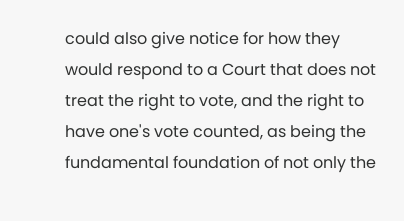could also give notice for how they would respond to a Court that does not treat the right to vote, and the right to have one's vote counted, as being the fundamental foundation of not only the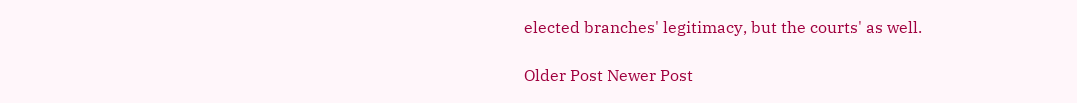elected branches' legitimacy, but the courts' as well.

Older Post Newer Post